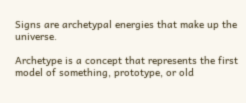Signs are archetypal energies that make up the universe.

Archetype is a concept that represents the first model of something, prototype, or old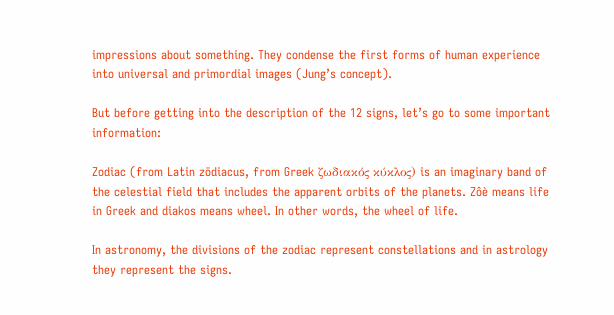impressions about something. They condense the first forms of human experience into universal and primordial images (Jung’s concept).

But before getting into the description of the 12 signs, let’s go to some important information:

Zodiac (from Latin zōdiacus, from Greek ζωδιακός κύκλος) is an imaginary band of the celestial field that includes the apparent orbits of the planets. Zôè means life in Greek and diakos means wheel. In other words, the wheel of life.

In astronomy, the divisions of the zodiac represent constellations and in astrology they represent the signs.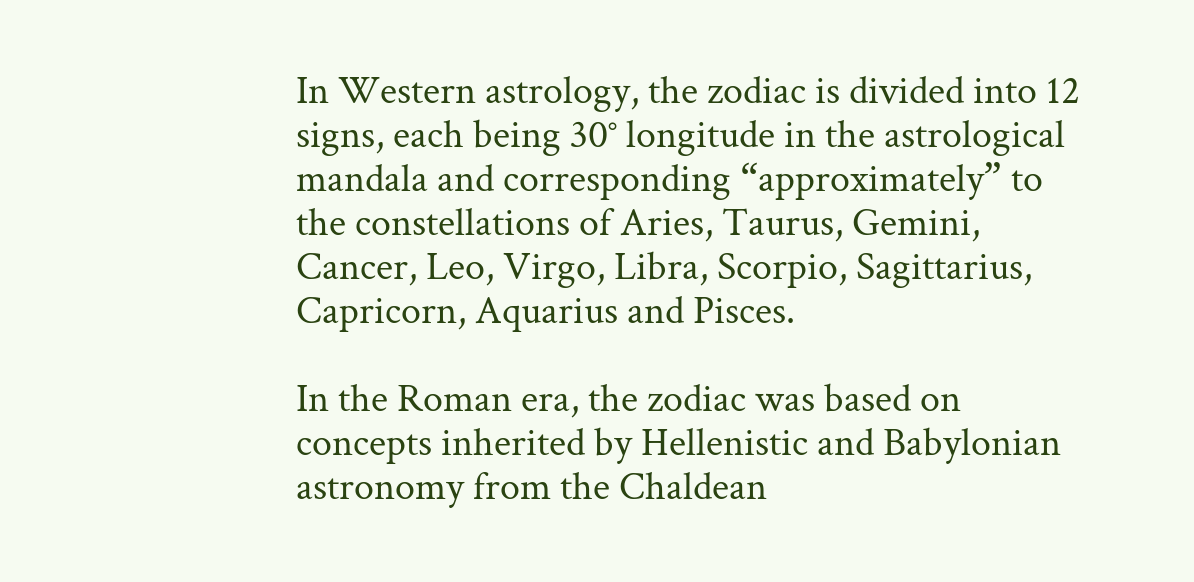In Western astrology, the zodiac is divided into 12 signs, each being 30° longitude in the astrological mandala and corresponding “approximately” to the constellations of Aries, Taurus, Gemini, Cancer, Leo, Virgo, Libra, Scorpio, Sagittarius, Capricorn, Aquarius and Pisces.

In the Roman era, the zodiac was based on concepts inherited by Hellenistic and Babylonian astronomy from the Chaldean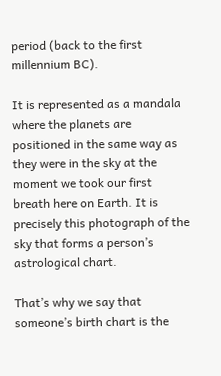period (back to the first millennium BC).

It is represented as a mandala where the planets are positioned in the same way as they were in the sky at the moment we took our first breath here on Earth. It is precisely this photograph of the sky that forms a person’s astrological chart.

That’s why we say that someone’s birth chart is the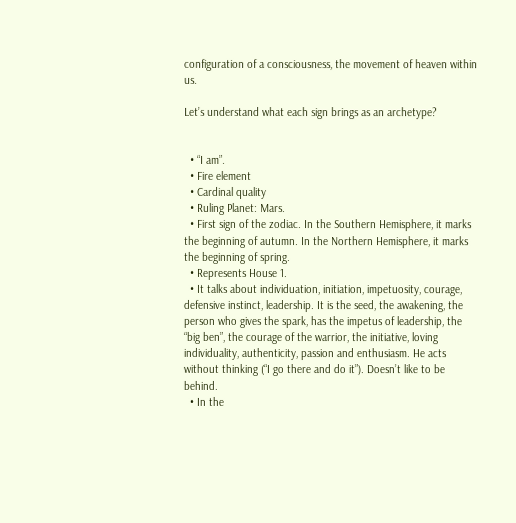configuration of a consciousness, the movement of heaven within us.

Let’s understand what each sign brings as an archetype?


  • “I am”.
  • Fire element
  • Cardinal quality
  • Ruling Planet: Mars.
  • First sign of the zodiac. In the Southern Hemisphere, it marks the beginning of autumn. In the Northern Hemisphere, it marks the beginning of spring.
  • Represents House 1.
  • It talks about individuation, initiation, impetuosity, courage, defensive instinct, leadership. It is the seed, the awakening, the person who gives the spark, has the impetus of leadership, the “big ben”, the courage of the warrior, the initiative, loving individuality, authenticity, passion and enthusiasm. He acts without thinking (“I go there and do it”). Doesn’t like to be behind.
  • In the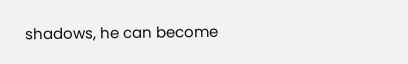shadows, he can become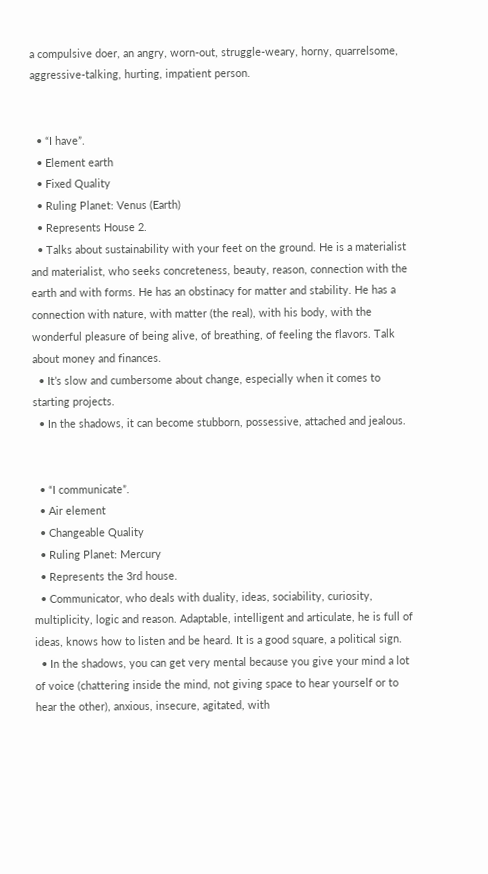a compulsive doer, an angry, worn-out, struggle-weary, horny, quarrelsome, aggressive-talking, hurting, impatient person.


  • “I have”.
  • Element earth
  • Fixed Quality
  • Ruling Planet: Venus (Earth)
  • Represents House 2.
  • Talks about sustainability with your feet on the ground. He is a materialist and materialist, who seeks concreteness, beauty, reason, connection with the earth and with forms. He has an obstinacy for matter and stability. He has a connection with nature, with matter (the real), with his body, with the wonderful pleasure of being alive, of breathing, of feeling the flavors. Talk about money and finances.
  • It’s slow and cumbersome about change, especially when it comes to starting projects.
  • In the shadows, it can become stubborn, possessive, attached and jealous.


  • “I communicate”.
  • Air element
  • Changeable Quality
  • Ruling Planet: Mercury
  • Represents the 3rd house.
  • Communicator, who deals with duality, ideas, sociability, curiosity, multiplicity, logic and reason. Adaptable, intelligent and articulate, he is full of ideas, knows how to listen and be heard. It is a good square, a political sign.
  • In the shadows, you can get very mental because you give your mind a lot of voice (chattering inside the mind, not giving space to hear yourself or to hear the other), anxious, insecure, agitated, with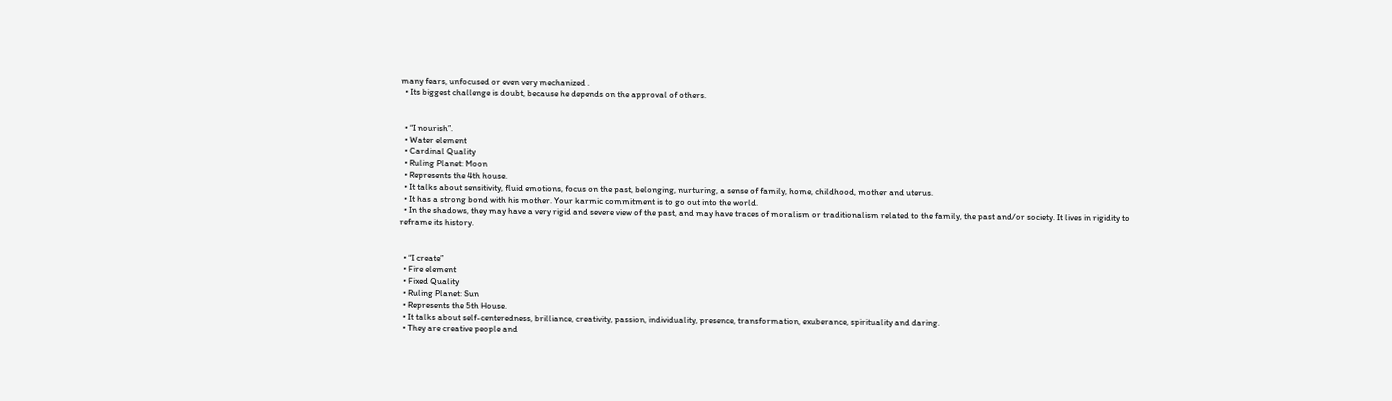many fears, unfocused or even very mechanized .
  • Its biggest challenge is doubt, because he depends on the approval of others.


  • “I nourish”.
  • Water element
  • Cardinal Quality
  • Ruling Planet: Moon
  • Represents the 4th house.
  • It talks about sensitivity, fluid emotions, focus on the past, belonging, nurturing, a sense of family, home, childhood, mother and uterus.
  • It has a strong bond with his mother. Your karmic commitment is to go out into the world.
  • In the shadows, they may have a very rigid and severe view of the past, and may have traces of moralism or traditionalism related to the family, the past and/or society. It lives in rigidity to reframe its history.


  • “I create”
  • Fire element
  • Fixed Quality
  • Ruling Planet: Sun
  • Represents the 5th House.
  • It talks about self-centeredness, brilliance, creativity, passion, individuality, presence, transformation, exuberance, spirituality and daring.
  • They are creative people and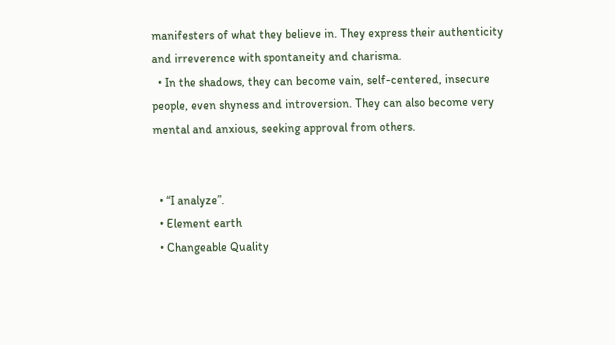manifesters of what they believe in. They express their authenticity and irreverence with spontaneity and charisma.
  • In the shadows, they can become vain, self-centered, insecure people, even shyness and introversion. They can also become very mental and anxious, seeking approval from others.


  • “I analyze”.
  • Element earth
  • Changeable Quality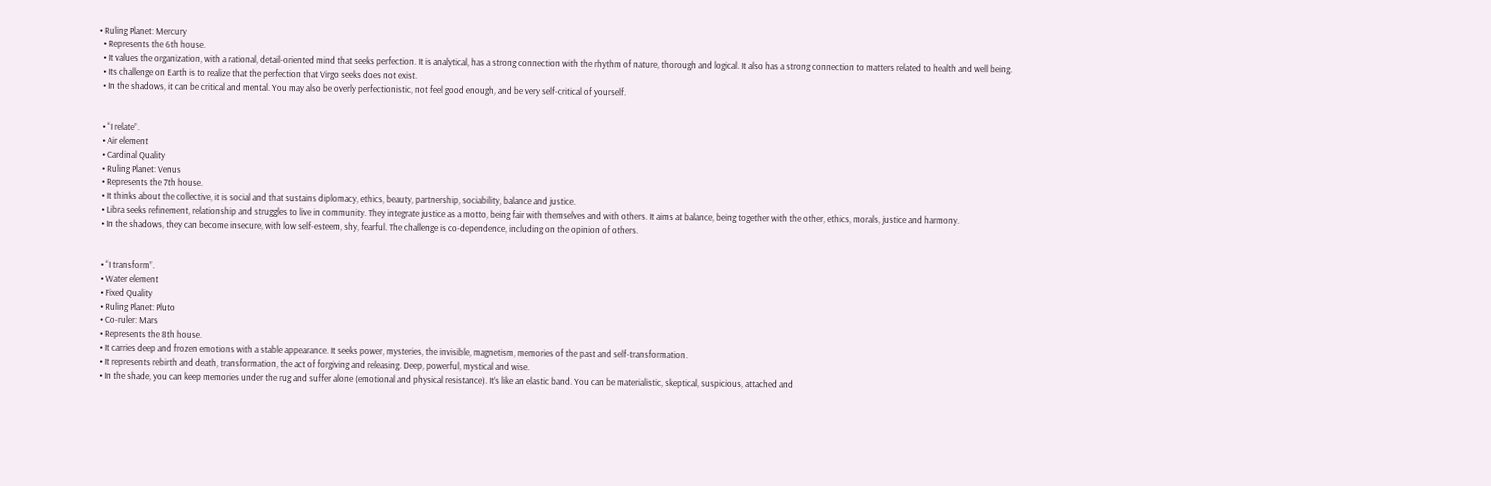• Ruling Planet: Mercury
  • Represents the 6th house.
  • It values the organization, with a rational, detail-oriented mind that seeks perfection. It is analytical, has a strong connection with the rhythm of nature, thorough and logical. It also has a strong connection to matters related to health and well being.
  • Its challenge on Earth is to realize that the perfection that Virgo seeks does not exist.
  • In the shadows, it can be critical and mental. You may also be overly perfectionistic, not feel good enough, and be very self-critical of yourself.


  • “I relate”.
  • Air element
  • Cardinal Quality
  • Ruling Planet: Venus
  • Represents the 7th house.
  • It thinks about the collective, it is social and that sustains diplomacy, ethics, beauty, partnership, sociability, balance and justice.
  • Libra seeks refinement, relationship and struggles to live in community. They integrate justice as a motto, being fair with themselves and with others. It aims at balance, being together with the other, ethics, morals, justice and harmony.
  • In the shadows, they can become insecure, with low self-esteem, shy, fearful. The challenge is co-dependence, including on the opinion of others.


  • “I transform”.
  • Water element
  • Fixed Quality
  • Ruling Planet: Pluto
  • Co-ruler: Mars
  • Represents the 8th house.
  • It carries deep and frozen emotions with a stable appearance. It seeks power, mysteries, the invisible, magnetism, memories of the past and self-transformation.
  • It represents rebirth and death, transformation, the act of forgiving and releasing. Deep, powerful, mystical and wise.
  • In the shade, you can keep memories under the rug and suffer alone (emotional and physical resistance). It’s like an elastic band. You can be materialistic, skeptical, suspicious, attached and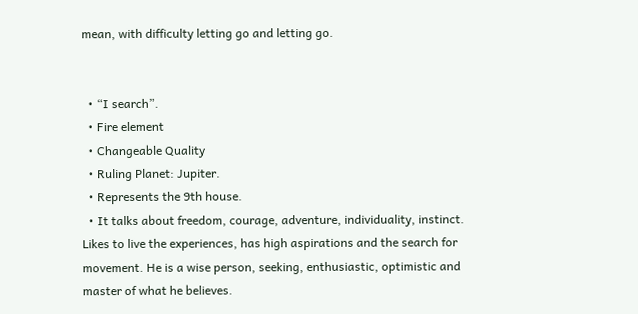mean, with difficulty letting go and letting go.


  • “I search”.
  • Fire element
  • Changeable Quality
  • Ruling Planet: Jupiter.
  • Represents the 9th house.
  • It talks about freedom, courage, adventure, individuality, instinct. Likes to live the experiences, has high aspirations and the search for movement. He is a wise person, seeking, enthusiastic, optimistic and master of what he believes.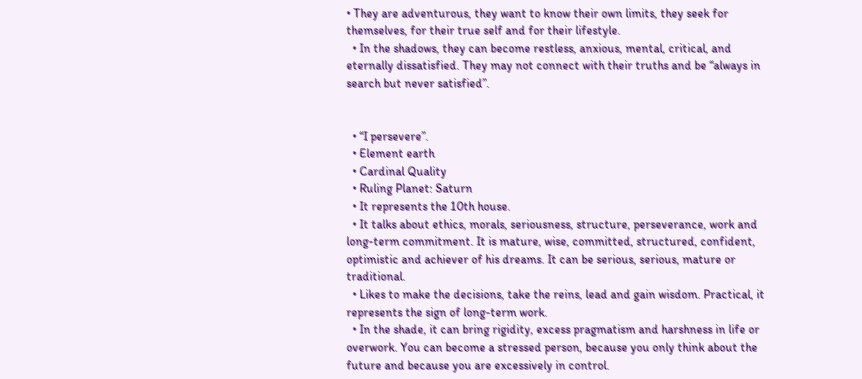• They are adventurous, they want to know their own limits, they seek for themselves, for their true self and for their lifestyle.
  • In the shadows, they can become restless, anxious, mental, critical, and eternally dissatisfied. They may not connect with their truths and be “always in search but never satisfied”.


  • “I persevere”.
  • Element earth
  • Cardinal Quality
  • Ruling Planet: Saturn
  • It represents the 10th house.
  • It talks about ethics, morals, seriousness, structure, perseverance, work and long-term commitment. It is mature, wise, committed, structured, confident, optimistic and achiever of his dreams. It can be serious, serious, mature or traditional.
  • Likes to make the decisions, take the reins, lead and gain wisdom. Practical, it represents the sign of long-term work.
  • In the shade, it can bring rigidity, excess pragmatism and harshness in life or overwork. You can become a stressed person, because you only think about the future and because you are excessively in control.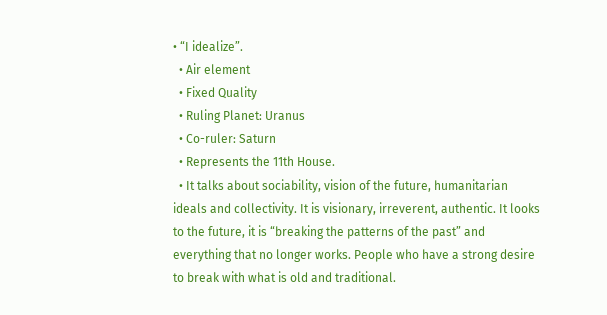• “I idealize”.
  • Air element
  • Fixed Quality
  • Ruling Planet: Uranus
  • Co-ruler: Saturn
  • Represents the 11th House.
  • It talks about sociability, vision of the future, humanitarian ideals and collectivity. It is visionary, irreverent, authentic. It looks to the future, it is “breaking the patterns of the past” and everything that no longer works. People who have a strong desire to break with what is old and traditional.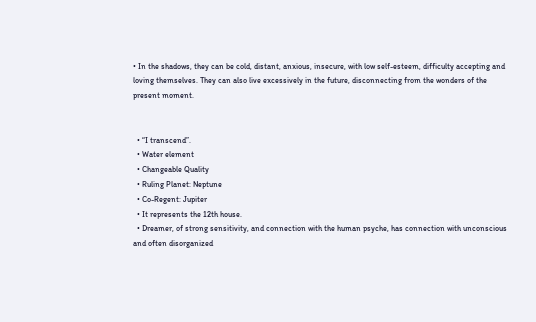• In the shadows, they can be cold, distant, anxious, insecure, with low self-esteem, difficulty accepting and loving themselves. They can also live excessively in the future, disconnecting from the wonders of the present moment.


  • “I transcend”.
  • Water element
  • Changeable Quality
  • Ruling Planet: Neptune
  • Co-Regent: Jupiter
  • It represents the 12th house.
  • Dreamer, of strong sensitivity, and connection with the human psyche, has connection with unconscious and often disorganized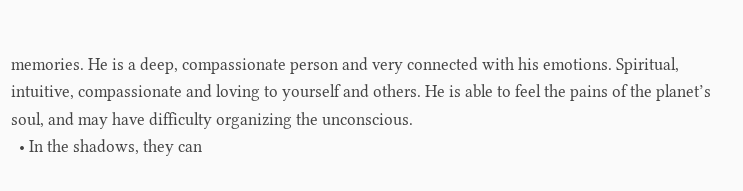memories. He is a deep, compassionate person and very connected with his emotions. Spiritual, intuitive, compassionate and loving to yourself and others. He is able to feel the pains of the planet’s soul, and may have difficulty organizing the unconscious.
  • In the shadows, they can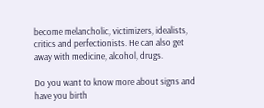become melancholic, victimizers, idealists, critics and perfectionists. He can also get away with medicine, alcohol, drugs.

Do you want to know more about signs and have you birth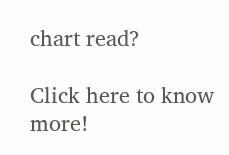chart read?

Click here to know more!